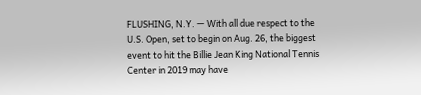FLUSHING, N.Y. — With all due respect to the U.S. Open, set to begin on Aug. 26, the biggest event to hit the Billie Jean King National Tennis Center in 2019 may have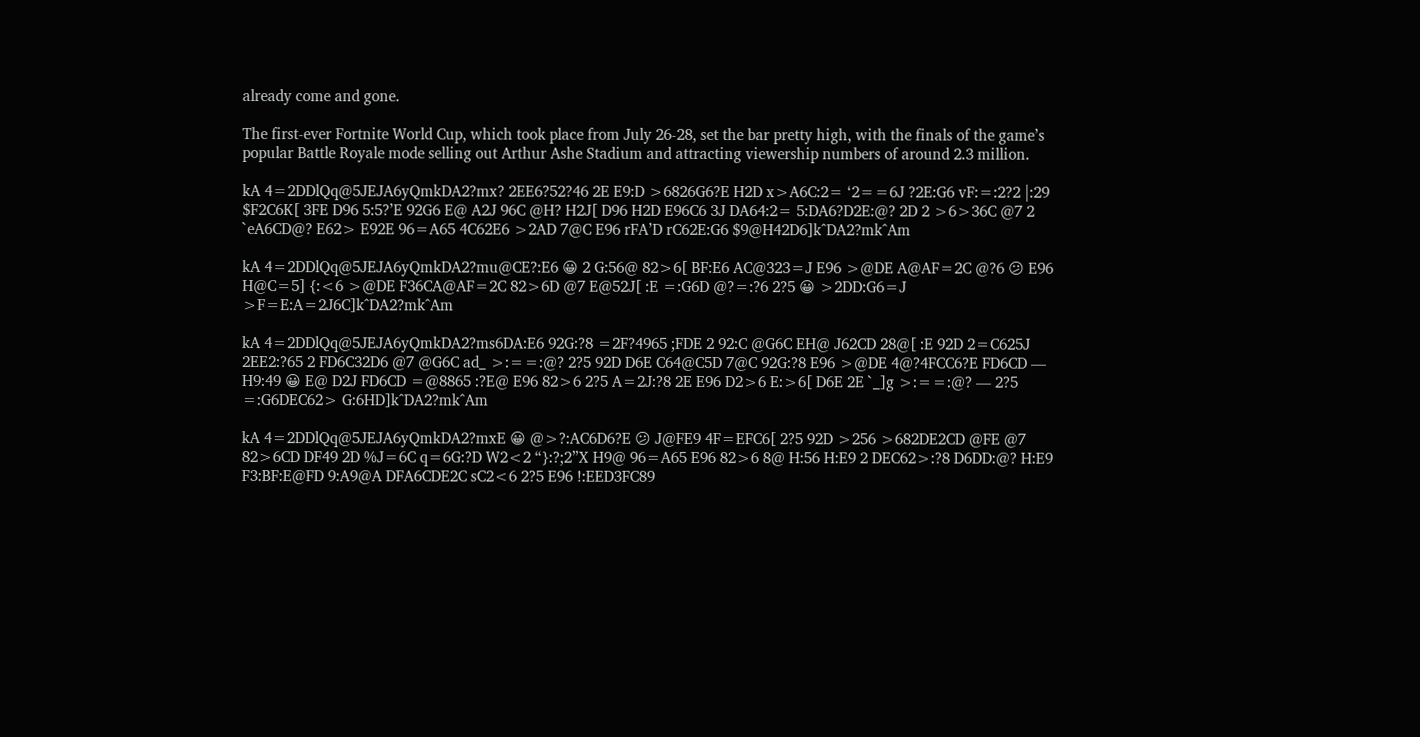already come and gone.

The first-ever Fortnite World Cup, which took place from July 26-28, set the bar pretty high, with the finals of the game’s popular Battle Royale mode selling out Arthur Ashe Stadium and attracting viewership numbers of around 2.3 million.

kA 4=2DDlQq@5JEJA6yQmkDA2?mx? 2EE6?52?46 2E E9:D >6826G6?E H2D x>A6C:2= ‘2==6J ?2E:G6 vF:=:2?2 |:29 $F2C6K[ 3FE D96 5:5?’E 92G6 E@ A2J 96C @H? H2J[ D96 H2D E96C6 3J DA64:2= 5:DA6?D2E:@? 2D 2 >6>36C @7 2 `eA6CD@? E62> E92E 96=A65 4C62E6 >2AD 7@C E96 rFA’D rC62E:G6 $9@H42D6]k^DA2?mk^Am

kA 4=2DDlQq@5JEJA6yQmkDA2?mu@CE?:E6 😀 2 G:56@ 82>6[ BF:E6 AC@323=J E96 >@DE A@AF=2C @?6 😕 E96 H@C=5] {:<6 >@DE F36CA@AF=2C 82>6D @7 E@52J[ :E =:G6D @?=:?6 2?5 😀 >2DD:G6=J >F=E:A=2J6C]k^DA2?mk^Am

kA 4=2DDlQq@5JEJA6yQmkDA2?ms6DA:E6 92G:?8 =2F?4965 ;FDE 2 92:C @G6C EH@ J62CD 28@[ :E 92D 2=C625J 2EE2:?65 2 FD6C32D6 @7 @G6C ad_ >:==:@? 2?5 92D D6E C64@C5D 7@C 92G:?8 E96 >@DE 4@?4FCC6?E FD6CD — H9:49 😀 E@ D2J FD6CD =@8865 :?E@ E96 82>6 2?5 A=2J:?8 2E E96 D2>6 E:>6[ D6E 2E `_]g >:==:@? — 2?5 =:G6DEC62> G:6HD]k^DA2?mk^Am

kA 4=2DDlQq@5JEJA6yQmkDA2?mxE 😀 @>?:AC6D6?E 😕 J@FE9 4F=EFC6[ 2?5 92D >256 >682DE2CD @FE @7 82>6CD DF49 2D %J=6C q=6G:?D W2<2 “}:?;2”X H9@ 96=A65 E96 82>6 8@ H:56 H:E9 2 DEC62>:?8 D6DD:@? H:E9 F3:BF:E@FD 9:A9@A DFA6CDE2C sC2<6 2?5 E96 !:EED3FC89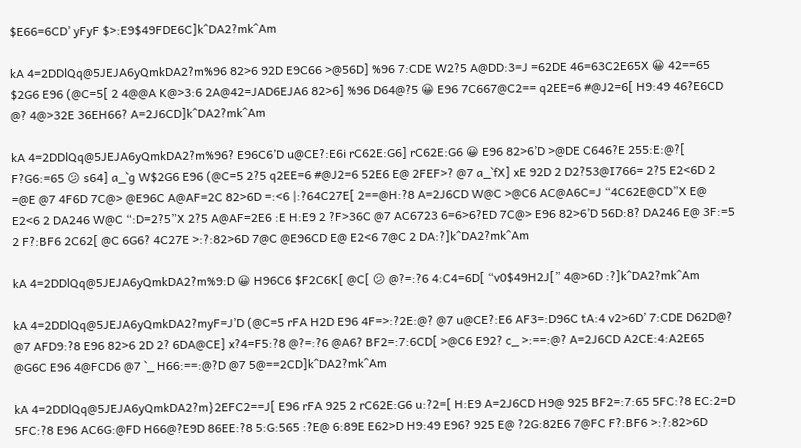$E66=6CD’ yFyF $>:E9$49FDE6C]k^DA2?mk^Am

kA 4=2DDlQq@5JEJA6yQmkDA2?m%96 82>6 92D E9C66 >@56D] %96 7:CDE W2?5 A@DD:3=J =62DE 46=63C2E65X 😀 42==65 $2G6 E96 (@C=5[ 2 4@@A K@>3:6 2A@42=JAD6EJA6 82>6] %96 D64@?5 😀 E96 7C667@C2== q2EE=6 #@J2=6[ H9:49 46?E6CD @? 4@>32E 36EH66? A=2J6CD]k^DA2?mk^Am

kA 4=2DDlQq@5JEJA6yQmkDA2?m%96? E96C6’D u@CE?:E6i rC62E:G6] rC62E:G6 😀 E96 82>6’D >@DE C646?E 255:E:@?[ F?G6:=65 😕 s64] a_`g W$2G6 E96 (@C=5 2?5 q2EE=6 #@J2=6 52E6 E@ 2FEF>? @7 a_`fX] xE 92D 2 D2?53@I766= 2?5 E2<6D 2 =@E @7 4F6D 7C@> @E96C A@AF=2C 82>6D =:<6 |:?64C27E[ 2==@H:?8 A=2J6CD W@C >@C6 AC@A6C=J “4C62E@CD”X E@ E2<6 2 DA246 W@C “:D=2?5”X 2?5 A@AF=2E6 :E H:E9 2 ?F>36C @7 AC6723 6=6>6?ED 7C@> E96 82>6’D 56D:8? DA246 E@ 3F:=5 2 F?:BF6 2C62[ @C 6G6? 4C27E >:?:82>6D 7@C @E96CD E@ E2<6 7@C 2 DA:?]k^DA2?mk^Am

kA 4=2DDlQq@5JEJA6yQmkDA2?m%9:D 😀 H96C6 $F2C6K[ @C[ 😕 @?=:?6 4:C4=6D[ “v0$49H2J[” 4@>6D :?]k^DA2?mk^Am

kA 4=2DDlQq@5JEJA6yQmkDA2?myF=J’D (@C=5 rFA H2D E96 4F=>:?2E:@? @7 u@CE?:E6 AF3=:D96C tA:4 v2>6D’ 7:CDE D62D@? @7 AFD9:?8 E96 82>6 2D 2? 6DA@CE] x?4=F5:?8 @?=:?6 @A6? BF2=:7:6CD[ >@C6 E92? c_ >:==:@? A=2J6CD A2CE:4:A2E65 @G6C E96 4@FCD6 @7 `_ H66:==:@?D @7 5@==2CD]k^DA2?mk^Am

kA 4=2DDlQq@5JEJA6yQmkDA2?m}2EFC2==J[ E96 rFA 925 2 rC62E:G6 u:?2=[ H:E9 A=2J6CD H9@ 925 BF2=:7:65 5FC:?8 EC:2=D 5FC:?8 E96 AC6G:@FD H66@?E9D 86EE:?8 5:G:565 :?E@ 6:89E E62>D H9:49 E96? 925 E@ ?2G:82E6 7@FC F?:BF6 >:?:82>6D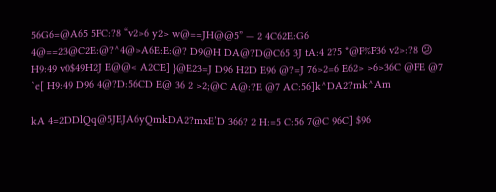56G6=@A65 5FC:?8 “v2>6 y2> w@==JH@@5” — 2 4C62E:G6 4@==23@C2E:@?^4@>A6E:E:@? D9@H DA@?D@C65 3J tA:4 2?5 *@F%F36 v2>:?8 😕 H9:49 v0$49H2J E@@< A2CE] }@E23=J D96 H2D E96 @?=J 76>2=6 E62> >6>36C @FE @7 `e[ H9:49 D96 4@?D:56CD E@ 36 2 >2;@C A@:?E @7 AC:56]k^DA2?mk^Am

kA 4=2DDlQq@5JEJA6yQmkDA2?mxE’D 366? 2 H:=5 C:56 7@C 96C] $96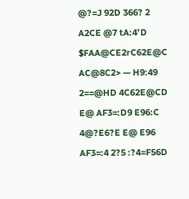@?=J 92D 366? 2 A2CE @7 tA:4’D $FAA@CE2rC62E@C AC@8C2> — H9:49 2==@HD 4C62E@CD E@ AF3=:D9 E96:C 4@?E6?E E@ E96 AF3=:4 2?5 :?4=F56D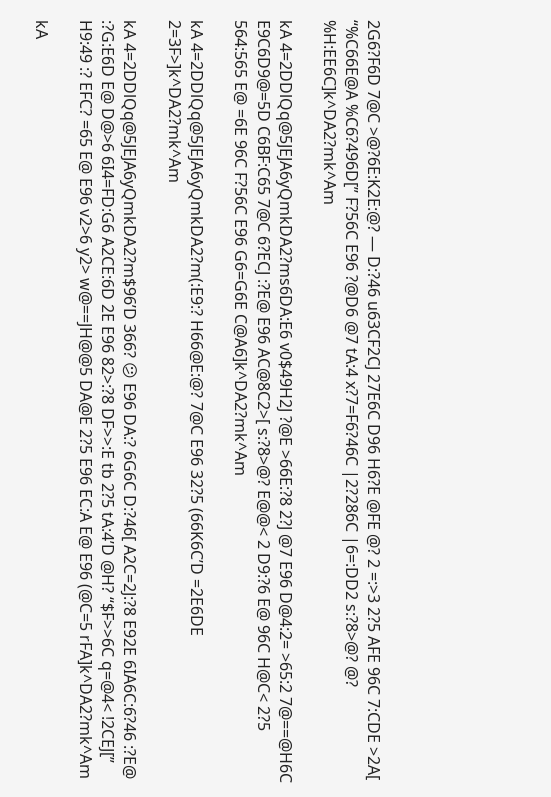2G6?F6D 7@C >@?6E:K2E:@? — D:?46 u63CF2CJ 27E6C D96 H6?E @FE @? 2 =:>3 2?5 AFE 96C 7:CDE >2A[ “%C66E@A %C6?496D[” F?56C E96 ?@D6 @7 tA:4 x?7=F6?46C |2?286C |6=:DD2 s:?8>@? @? %H:EE6C]k^DA2?mk^Am

kA 4=2DDlQq@5JEJA6yQmkDA2?ms6DA:E6 v0$49H2J ?@E >66E:?8 2?J @7 E96 D@4:2= >65:2 7@==@H6C E9C6D9@=5D C6BF:C65 7@C 6?ECJ :?E@ E96 AC@8C2>[ s:?8>@? E@@< 2 D9:?6 E@ 96C H@C< 2?5 564:565 E@ =6E 96C F?56C E96 G6=G6E C@A6]k^DA2?mk^Am

kA 4=2DDlQq@5JEJA6yQmkDA2?m(:E9:? H66@E:@? 7@C E96 32?5 (66K6C’D =2E6DE 2=3F>]k^DA2?mk^Am

kA 4=2DDlQq@5JEJA6yQmkDA2?m$96’D 366? 😕 E96 DA:? 6G6C D:?46[ A2C=2J:?8 E92E 6IA6C:6?46 :?E@ :?G:E6D E@ D@>6 6I4=FD:G6 A2CE:6D 2E E96 82>:?8 DF>>:E tb 2?5 tA:4’D @H? “$F>>6C q=@4< !2CEJ[” H9:49 :? EFC? =65 E@ E96 v2>6 y2> w@==JH@@5 DA@E 2?5 E96 EC:A E@ E96 (@C=5 rFA]k^DA2?mk^Am

kA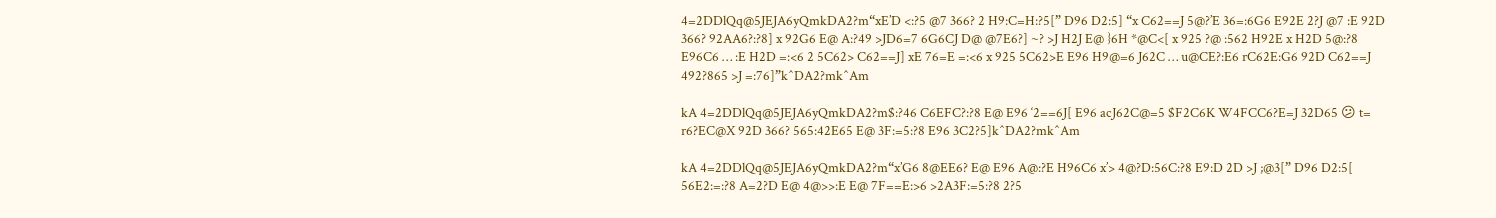4=2DDlQq@5JEJA6yQmkDA2?m“xE’D <:?5 @7 366? 2 H9:C=H:?5[” D96 D2:5] “x C62==J 5@?’E 36=:6G6 E92E 2?J @7 :E 92D 366? 92AA6?:?8] x 92G6 E@ A:?49 >JD6=7 6G6CJ D@ @7E6?] ~? >J H2J E@ }6H *@C<[ x 925 ?@ :562 H92E x H2D 5@:?8 E96C6 … :E H2D =:<6 2 5C62> C62==J] xE 76=E =:<6 x 925 5C62>E E96 H9@=6 J62C … u@CE?:E6 rC62E:G6 92D C62==J 492?865 >J =:76]”k^DA2?mk^Am

kA 4=2DDlQq@5JEJA6yQmkDA2?m$:?46 C6EFC?:?8 E@ E96 ‘2==6J[ E96 acJ62C@=5 $F2C6K W4FCC6?E=J 32D65 😕 t= r6?EC@X 92D 366? 565:42E65 E@ 3F:=5:?8 E96 3C2?5]k^DA2?mk^Am

kA 4=2DDlQq@5JEJA6yQmkDA2?m“x’G6 8@EE6? E@ E96 A@:?E H96C6 x’> 4@?D:56C:?8 E9:D 2D >J ;@3[” D96 D2:5[ 56E2:=:?8 A=2?D E@ 4@>>:E E@ 7F==E:>6 >2A3F:=5:?8 2?5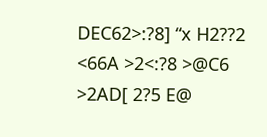DEC62>:?8] “x H2??2 <66A >2<:?8 >@C6 >2AD[ 2?5 E@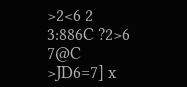>2<6 2 3:886C ?2>6 7@C >JD6=7] x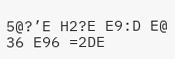5@?’E H2?E E9:D E@ 36 E96 =2DE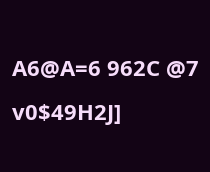A6@A=6 962C @7 v0$49H2J]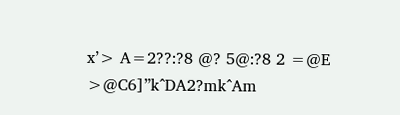x’> A=2??:?8 @? 5@:?8 2 =@E >@C6]”k^DA2?mk^Am